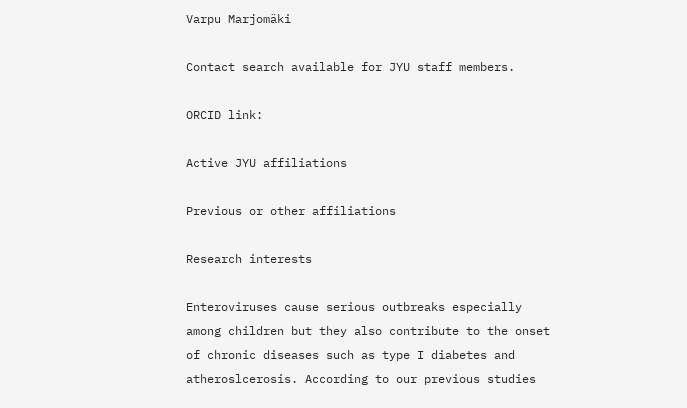Varpu Marjomäki

Contact search available for JYU staff members.

ORCID link:

Active JYU affiliations

Previous or other affiliations

Research interests

Enteroviruses cause serious outbreaks especially among children but they also contribute to the onset of chronic diseases such as type I diabetes and atheroslcerosis. According to our previous studies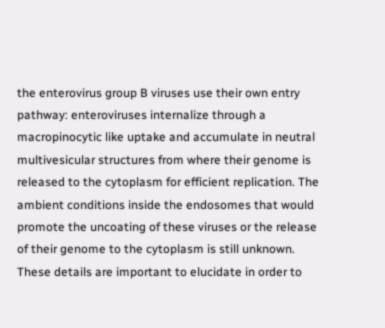the enterovirus group B viruses use their own entry pathway: enteroviruses internalize through a macropinocytic like uptake and accumulate in neutral multivesicular structures from where their genome is released to the cytoplasm for efficient replication. The ambient conditions inside the endosomes that would promote the uncoating of these viruses or the release of their genome to the cytoplasm is still unknown. These details are important to elucidate in order to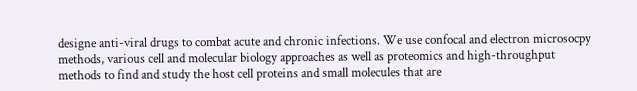designe anti-viral drugs to combat acute and chronic infections. We use confocal and electron microsocpy methods, various cell and molecular biology approaches as well as proteomics and high-throughput methods to find and study the host cell proteins and small molecules that are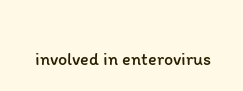involved in enterovirus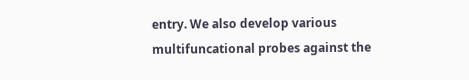entry. We also develop various multifuncational probes against the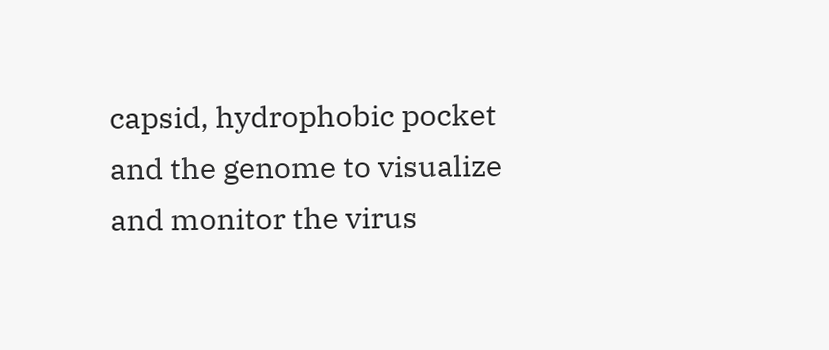capsid, hydrophobic pocket and the genome to visualize and monitor the virus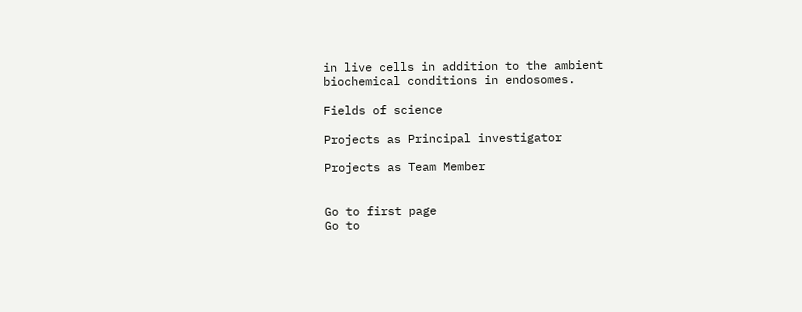in live cells in addition to the ambient biochemical conditions in endosomes.

Fields of science

Projects as Principal investigator

Projects as Team Member


Go to first page
Go to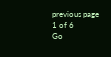previous page
1 of 6
Go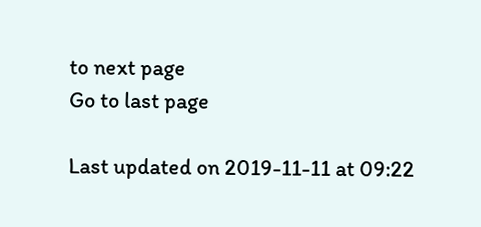to next page
Go to last page

Last updated on 2019-11-11 at 09:22